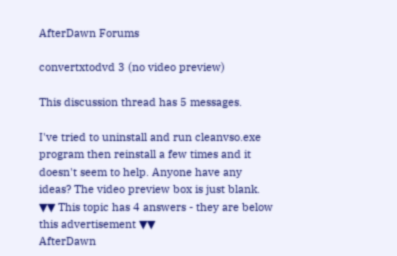AfterDawn Forums

convertxtodvd 3 (no video preview)

This discussion thread has 5 messages.

I've tried to uninstall and run cleanvso.exe program then reinstall a few times and it doesn't seem to help. Anyone have any ideas? The video preview box is just blank.
▼▼ This topic has 4 answers - they are below this advertisement ▼▼
AfterDawn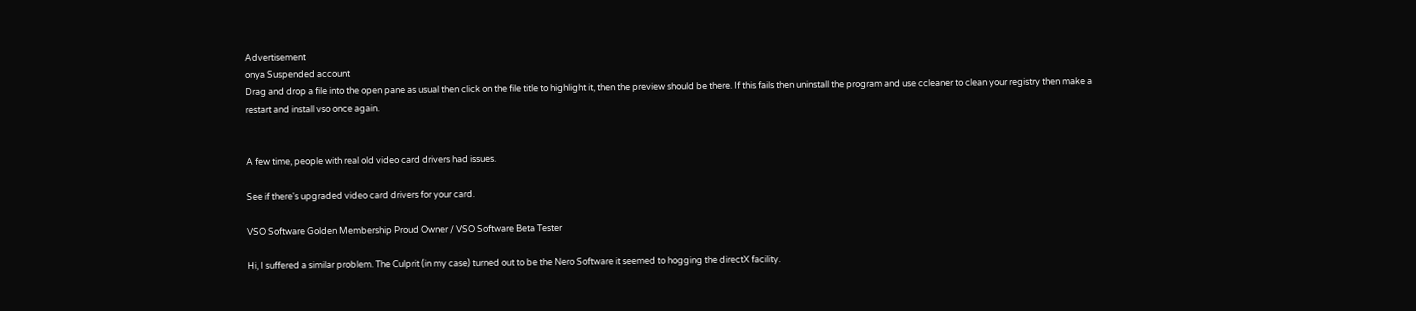Advertisement
onya Suspended account
Drag and drop a file into the open pane as usual then click on the file title to highlight it, then the preview should be there. If this fails then uninstall the program and use ccleaner to clean your registry then make a restart and install vso once again.


A few time, people with real old video card drivers had issues.

See if there's upgraded video card drivers for your card.

VSO Software Golden Membership Proud Owner / VSO Software Beta Tester

Hi, I suffered a similar problem. The Culprit (in my case) turned out to be the Nero Software it seemed to hogging the directX facility.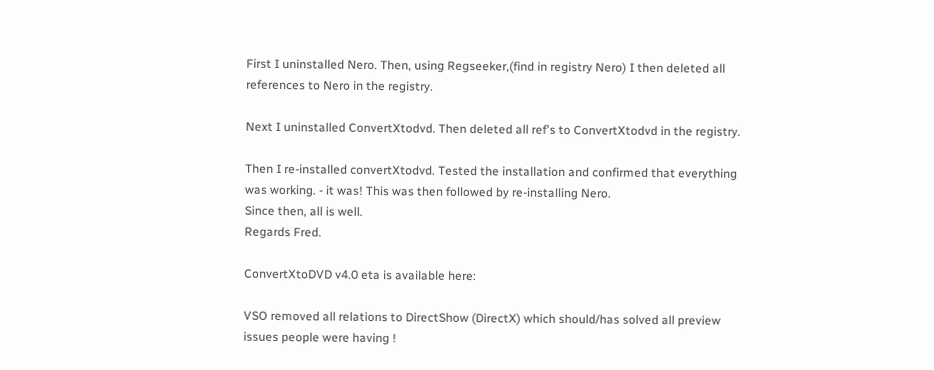First I uninstalled Nero. Then, using Regseeker,(find in registry Nero) I then deleted all references to Nero in the registry.

Next I uninstalled ConvertXtodvd. Then deleted all ref's to ConvertXtodvd in the registry.

Then I re-installed convertXtodvd. Tested the installation and confirmed that everything was working. - it was! This was then followed by re-installing Nero.
Since then, all is well.
Regards Fred.

ConvertXtoDVD v4.0 eta is available here:

VSO removed all relations to DirectShow (DirectX) which should/has solved all preview issues people were having !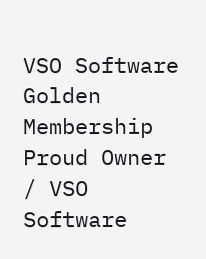VSO Software Golden Membership Proud Owner / VSO Software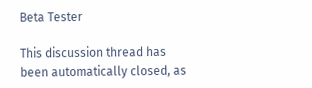Beta Tester

This discussion thread has been automatically closed, as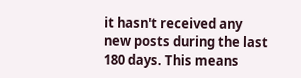it hasn't received any new posts during the last 180 days. This means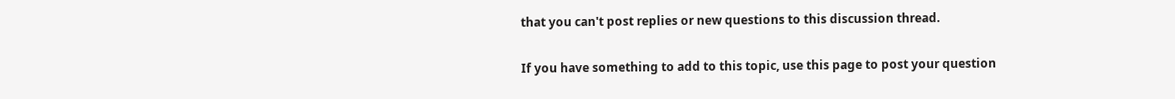that you can't post replies or new questions to this discussion thread.

If you have something to add to this topic, use this page to post your question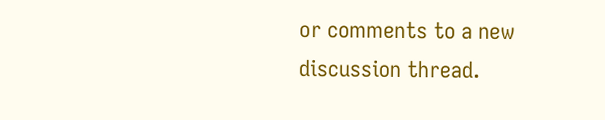or comments to a new discussion thread.